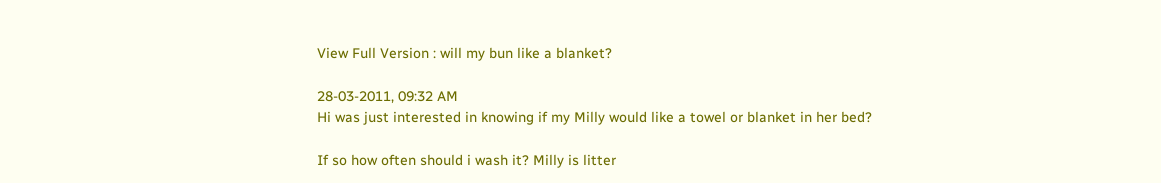View Full Version : will my bun like a blanket?

28-03-2011, 09:32 AM
Hi was just interested in knowing if my Milly would like a towel or blanket in her bed?

If so how often should i wash it? Milly is litter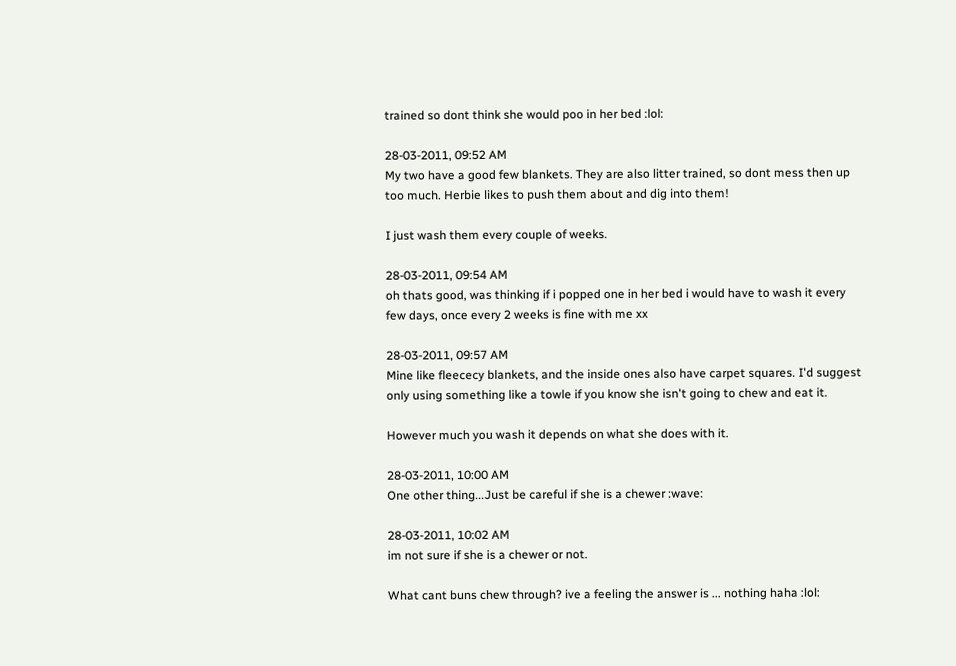trained so dont think she would poo in her bed :lol:

28-03-2011, 09:52 AM
My two have a good few blankets. They are also litter trained, so dont mess then up too much. Herbie likes to push them about and dig into them!

I just wash them every couple of weeks.

28-03-2011, 09:54 AM
oh thats good, was thinking if i popped one in her bed i would have to wash it every few days, once every 2 weeks is fine with me xx

28-03-2011, 09:57 AM
Mine like fleececy blankets, and the inside ones also have carpet squares. I'd suggest only using something like a towle if you know she isn't going to chew and eat it.

However much you wash it depends on what she does with it.

28-03-2011, 10:00 AM
One other thing...Just be careful if she is a chewer :wave:

28-03-2011, 10:02 AM
im not sure if she is a chewer or not.

What cant buns chew through? ive a feeling the answer is ... nothing haha :lol: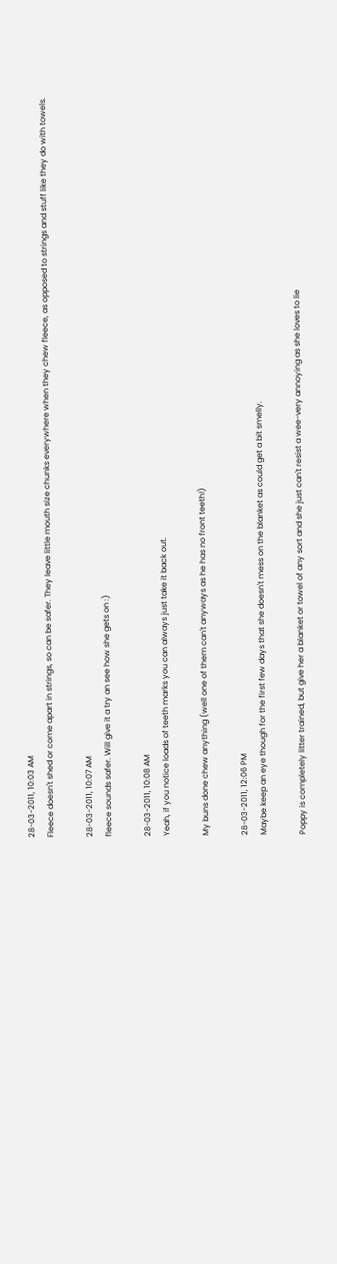28-03-2011, 10:03 AM
Fleece doesn't shed or come apart in strings, so can be safer. They leave little mouth size chunks everywhere when they chew fleece, as opposed to strings and stuff like they do with towels.

28-03-2011, 10:07 AM
fleece sounds safer. Will give it a try an see how she gets on :)

28-03-2011, 10:08 AM
Yeah, if you notice loads of teeth marks you can always just take it back out.

My buns done chew anything (well one of them can't anyways as he has no front teeth!)

28-03-2011, 12:06 PM
Maybe keep an eye though for the first few days that she doesn't mess on the blanket as could get a bit smelly.

Poppy is completely litter trained, but give her a blanket or towel of any sort and she just can't resist a wee-very annoying as she loves to lie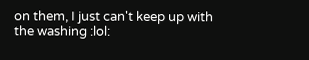on them, I just can't keep up with the washing :lol: